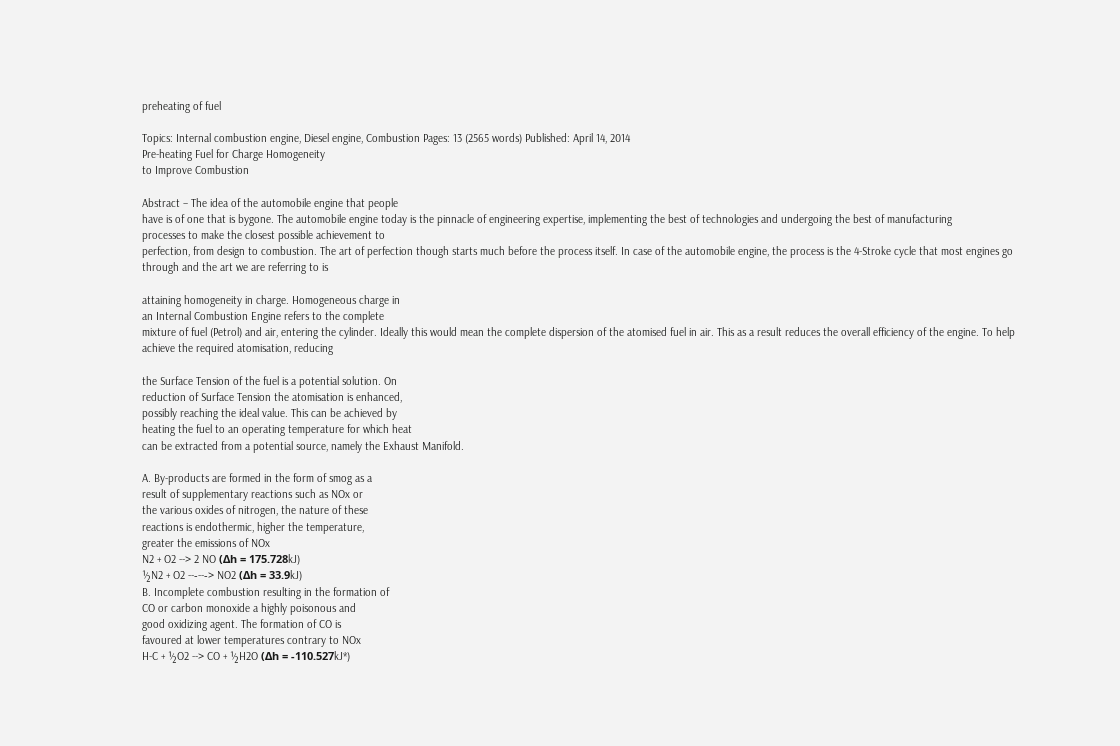preheating of fuel

Topics: Internal combustion engine, Diesel engine, Combustion Pages: 13 (2565 words) Published: April 14, 2014
Pre-heating Fuel for Charge Homogeneity
to Improve Combustion

Abstract – The idea of the automobile engine that people
have is of one that is bygone. The automobile engine today is the pinnacle of engineering expertise, implementing the best of technologies and undergoing the best of manufacturing
processes to make the closest possible achievement to
perfection, from design to combustion. The art of perfection though starts much before the process itself. In case of the automobile engine, the process is the 4-Stroke cycle that most engines go through and the art we are referring to is

attaining homogeneity in charge. Homogeneous charge in
an Internal Combustion Engine refers to the complete
mixture of fuel (Petrol) and air, entering the cylinder. Ideally this would mean the complete dispersion of the atomised fuel in air. This as a result reduces the overall efficiency of the engine. To help achieve the required atomisation, reducing

the Surface Tension of the fuel is a potential solution. On
reduction of Surface Tension the atomisation is enhanced,
possibly reaching the ideal value. This can be achieved by
heating the fuel to an operating temperature for which heat
can be extracted from a potential source, namely the Exhaust Manifold.

A. By-products are formed in the form of smog as a
result of supplementary reactions such as NOx or
the various oxides of nitrogen, the nature of these
reactions is endothermic, higher the temperature,
greater the emissions of NOx
N2 + O2 --> 2 NO (Δh = 175.728kJ)
½N2 + O2 --‐--‐> NO2 (Δh = 33.9kJ)
B. Incomplete combustion resulting in the formation of
CO or carbon monoxide a highly poisonous and
good oxidizing agent. The formation of CO is
favoured at lower temperatures contrary to NOx
H-C + ½O2 --> CO + ½H2O (Δh = -110.527kJ*)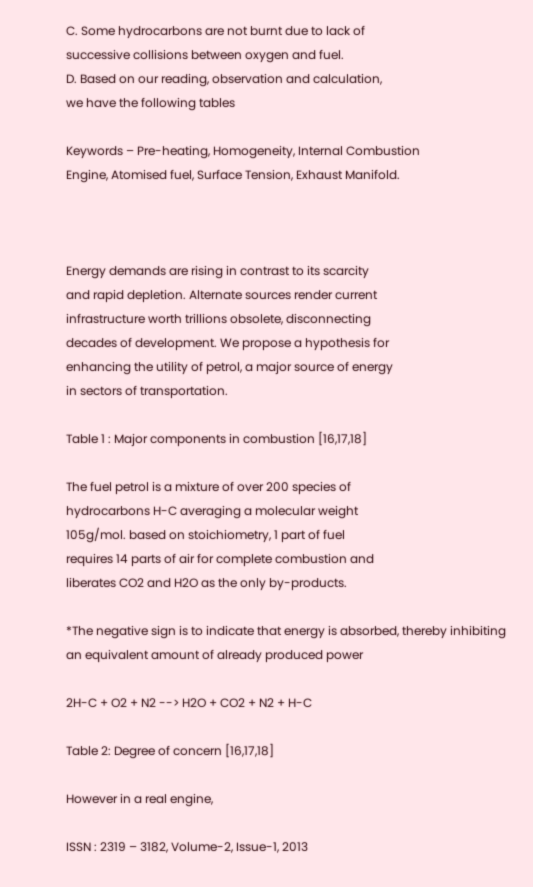C. Some hydrocarbons are not burnt due to lack of
successive collisions between oxygen and fuel.
D. Based on our reading, observation and calculation,
we have the following tables

Keywords – Pre-heating, Homogeneity, Internal Combustion
Engine, Atomised fuel, Surface Tension, Exhaust Manifold.



Energy demands are rising in contrast to its scarcity
and rapid depletion. Alternate sources render current
infrastructure worth trillions obsolete, disconnecting
decades of development. We propose a hypothesis for
enhancing the utility of petrol, a major source of energy
in sectors of transportation.

Table 1 : Major components in combustion [16,17,18]

The fuel petrol is a mixture of over 200 species of
hydrocarbons H-C averaging a molecular weight
105g/mol. based on stoichiometry, 1 part of fuel
requires 14 parts of air for complete combustion and
liberates CO2 and H2O as the only by-products.

*The negative sign is to indicate that energy is absorbed, thereby inhibiting an equivalent amount of already produced power

2H-C + O2 + N2 --> H2O + CO2 + N2 + H-C

Table 2: Degree of concern [16,17,18]

However in a real engine,

ISSN : 2319 – 3182, Volume-2, Issue-1, 2013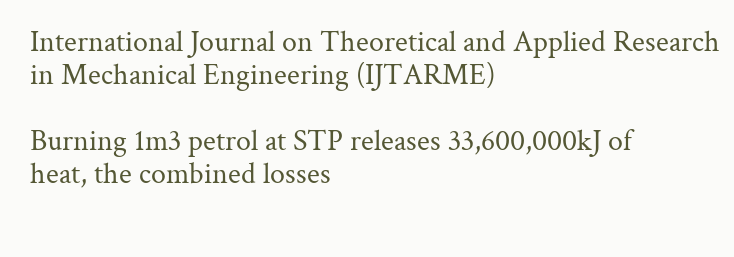International Journal on Theoretical and Applied Research in Mechanical Engineering (IJTARME)

Burning 1m3 petrol at STP releases 33,600,000kJ of
heat, the combined losses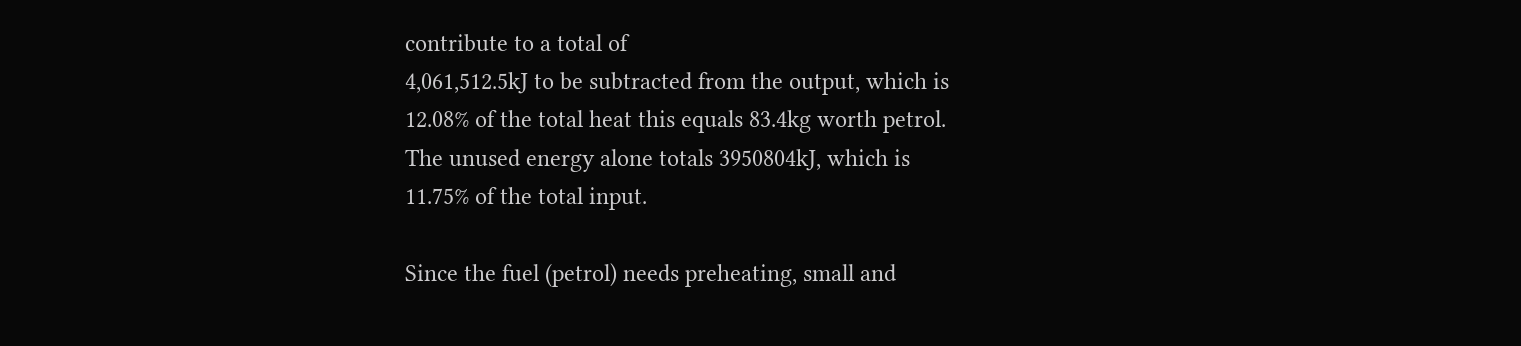contribute to a total of
4,061,512.5kJ to be subtracted from the output, which is
12.08% of the total heat this equals 83.4kg worth petrol.
The unused energy alone totals 3950804kJ, which is
11.75% of the total input.

Since the fuel (petrol) needs preheating, small and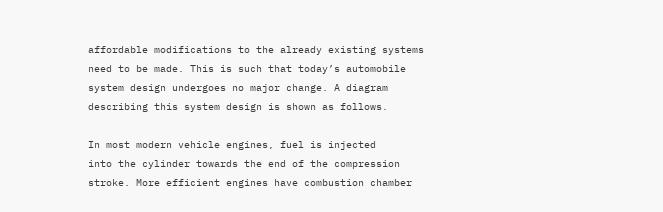affordable modifications to the already existing systems
need to be made. This is such that today’s automobile
system design undergoes no major change. A diagram
describing this system design is shown as follows.

In most modern vehicle engines, fuel is injected
into the cylinder towards the end of the compression
stroke. More efficient engines have combustion chamber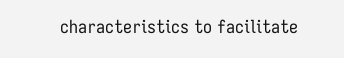characteristics to facilitate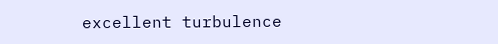excellent turbulence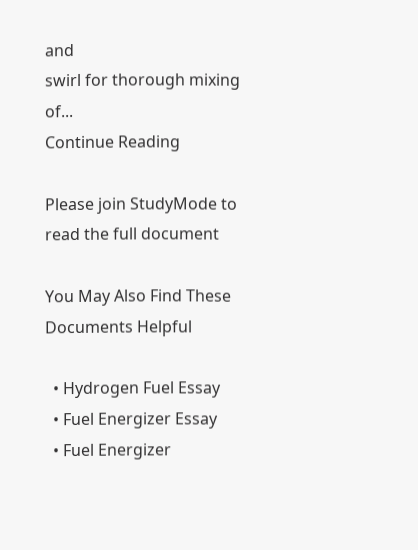and
swirl for thorough mixing of...
Continue Reading

Please join StudyMode to read the full document

You May Also Find These Documents Helpful

  • Hydrogen Fuel Essay
  • Fuel Energizer Essay
  • Fuel Energizer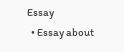Essay
  • Essay about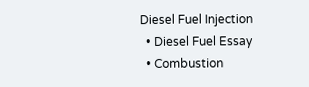Diesel Fuel Injection
  • Diesel Fuel Essay
  • Combustion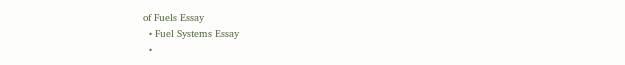of Fuels Essay
  • Fuel Systems Essay
  •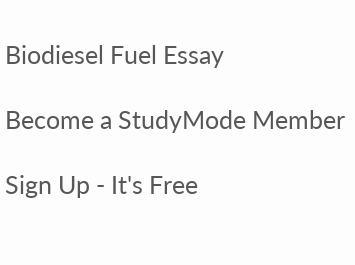Biodiesel Fuel Essay

Become a StudyMode Member

Sign Up - It's Free